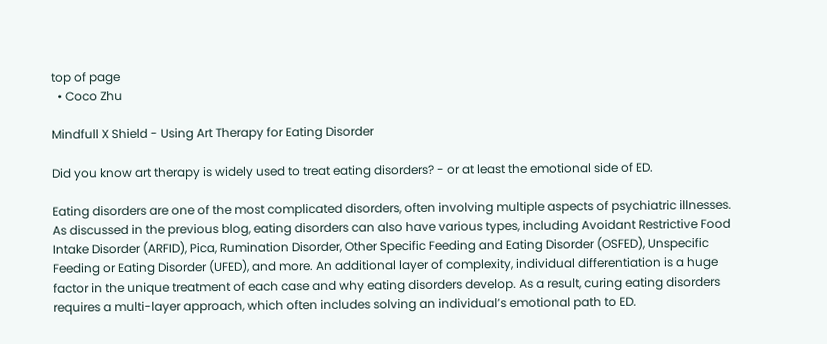top of page
  • Coco Zhu

Mindfull X Shield - Using Art Therapy for Eating Disorder

Did you know art therapy is widely used to treat eating disorders? - or at least the emotional side of ED.

Eating disorders are one of the most complicated disorders, often involving multiple aspects of psychiatric illnesses. As discussed in the previous blog, eating disorders can also have various types, including Avoidant Restrictive Food Intake Disorder (ARFID), Pica, Rumination Disorder, Other Specific Feeding and Eating Disorder (OSFED), Unspecific Feeding or Eating Disorder (UFED), and more. An additional layer of complexity, individual differentiation is a huge factor in the unique treatment of each case and why eating disorders develop. As a result, curing eating disorders requires a multi-layer approach, which often includes solving an individual’s emotional path to ED.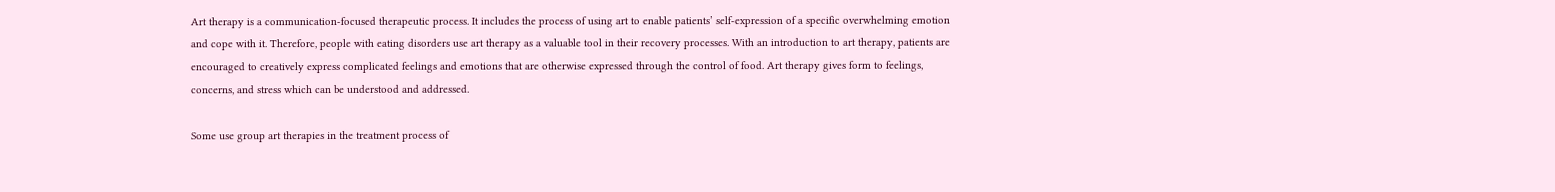Art therapy is a communication-focused therapeutic process. It includes the process of using art to enable patients’ self-expression of a specific overwhelming emotion and cope with it. Therefore, people with eating disorders use art therapy as a valuable tool in their recovery processes. With an introduction to art therapy, patients are encouraged to creatively express complicated feelings and emotions that are otherwise expressed through the control of food. Art therapy gives form to feelings, concerns, and stress which can be understood and addressed.

Some use group art therapies in the treatment process of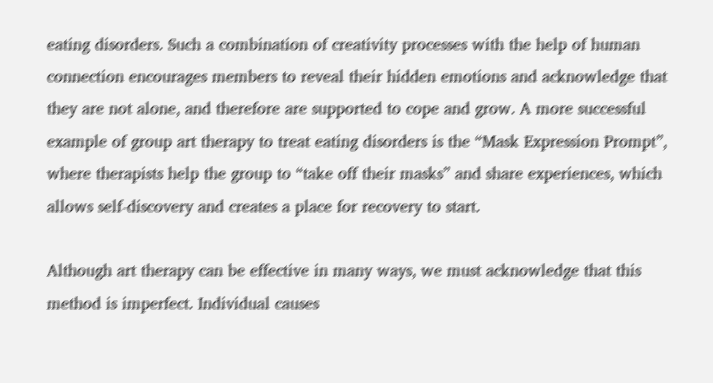eating disorders. Such a combination of creativity processes with the help of human connection encourages members to reveal their hidden emotions and acknowledge that they are not alone, and therefore are supported to cope and grow. A more successful example of group art therapy to treat eating disorders is the “Mask Expression Prompt”, where therapists help the group to “take off their masks” and share experiences, which allows self-discovery and creates a place for recovery to start.

Although art therapy can be effective in many ways, we must acknowledge that this method is imperfect. Individual causes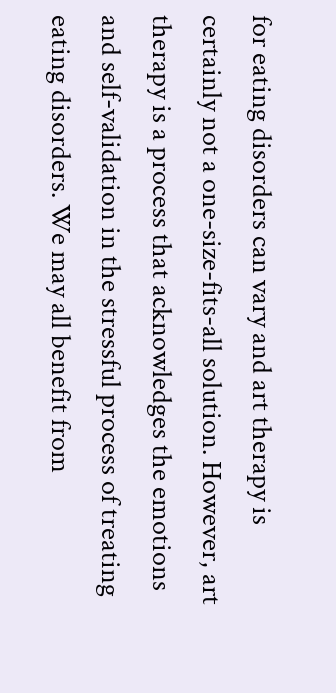for eating disorders can vary and art therapy is certainly not a one-size-fits-all solution. However, art therapy is a process that acknowledges the emotions and self-validation in the stressful process of treating eating disorders. We may all benefit from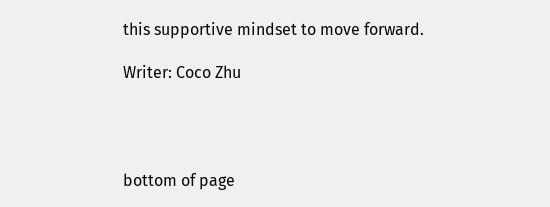this supportive mindset to move forward.

Writer: Coco Zhu




bottom of page